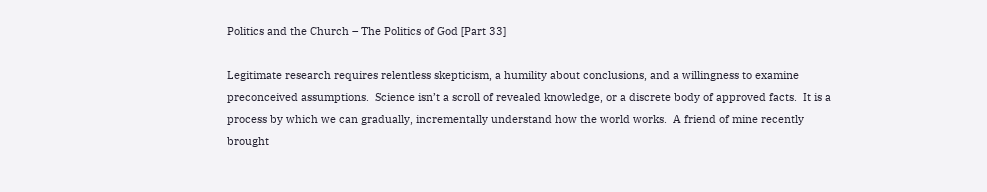Politics and the Church – The Politics of God [Part 33]

Legitimate research requires relentless skepticism, a humility about conclusions, and a willingness to examine preconceived assumptions.  Science isn’t a scroll of revealed knowledge, or a discrete body of approved facts.  It is a process by which we can gradually, incrementally understand how the world works.  A friend of mine recently brought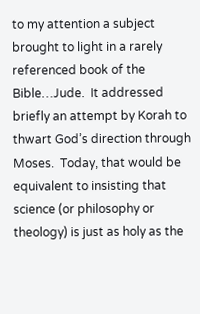to my attention a subject brought to light in a rarely referenced book of the Bible…Jude.  It addressed briefly an attempt by Korah to thwart God’s direction through Moses.  Today, that would be equivalent to insisting that science (or philosophy or theology) is just as holy as the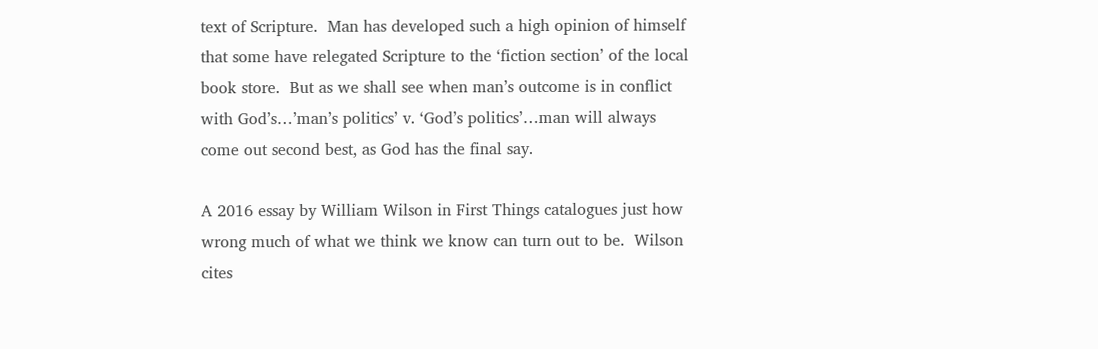text of Scripture.  Man has developed such a high opinion of himself that some have relegated Scripture to the ‘fiction section’ of the local book store.  But as we shall see when man’s outcome is in conflict with God’s…’man’s politics’ v. ‘God’s politics’…man will always come out second best, as God has the final say.

A 2016 essay by William Wilson in First Things catalogues just how wrong much of what we think we know can turn out to be.  Wilson cites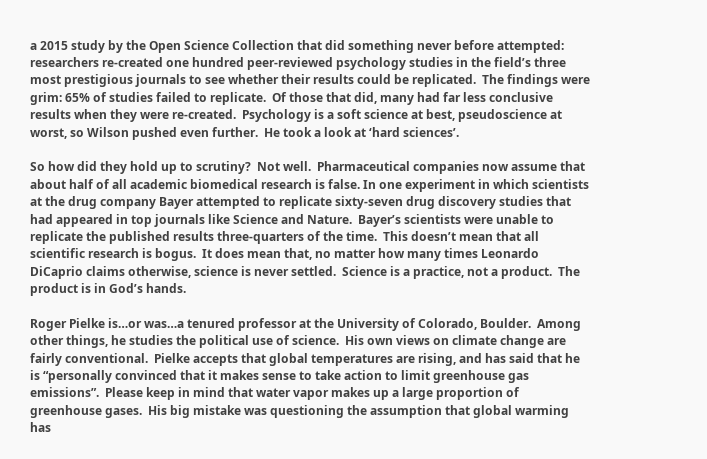a 2015 study by the Open Science Collection that did something never before attempted: researchers re-created one hundred peer-reviewed psychology studies in the field’s three most prestigious journals to see whether their results could be replicated.  The findings were grim: 65% of studies failed to replicate.  Of those that did, many had far less conclusive results when they were re-created.  Psychology is a soft science at best, pseudoscience at worst, so Wilson pushed even further.  He took a look at ‘hard sciences’.

So how did they hold up to scrutiny?  Not well.  Pharmaceutical companies now assume that about half of all academic biomedical research is false. In one experiment in which scientists at the drug company Bayer attempted to replicate sixty-seven drug discovery studies that had appeared in top journals like Science and Nature.  Bayer’s scientists were unable to replicate the published results three-quarters of the time.  This doesn’t mean that all scientific research is bogus.  It does mean that, no matter how many times Leonardo DiCaprio claims otherwise, science is never settled.  Science is a practice, not a product.  The product is in God’s hands.

Roger Pielke is…or was…a tenured professor at the University of Colorado, Boulder.  Among other things, he studies the political use of science.  His own views on climate change are fairly conventional.  Pielke accepts that global temperatures are rising, and has said that he is “personally convinced that it makes sense to take action to limit greenhouse gas emissions”.  Please keep in mind that water vapor makes up a large proportion of greenhouse gases.  His big mistake was questioning the assumption that global warming has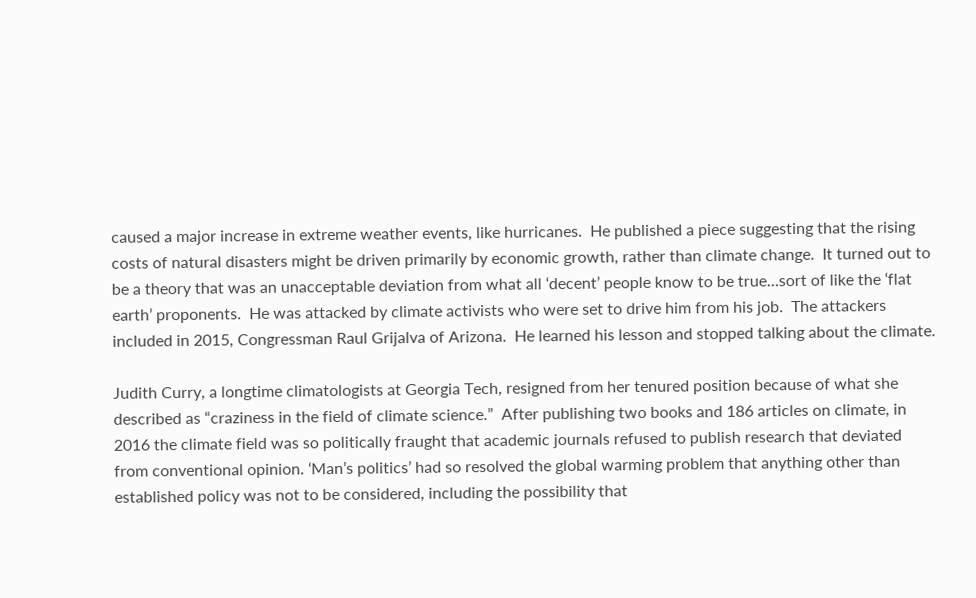caused a major increase in extreme weather events, like hurricanes.  He published a piece suggesting that the rising costs of natural disasters might be driven primarily by economic growth, rather than climate change.  It turned out to be a theory that was an unacceptable deviation from what all ‘decent’ people know to be true…sort of like the ‘flat earth’ proponents.  He was attacked by climate activists who were set to drive him from his job.  The attackers included in 2015, Congressman Raul Grijalva of Arizona.  He learned his lesson and stopped talking about the climate.

Judith Curry, a longtime climatologists at Georgia Tech, resigned from her tenured position because of what she described as “craziness in the field of climate science.”  After publishing two books and 186 articles on climate, in 2016 the climate field was so politically fraught that academic journals refused to publish research that deviated from conventional opinion. ‘Man’s politics’ had so resolved the global warming problem that anything other than established policy was not to be considered, including the possibility that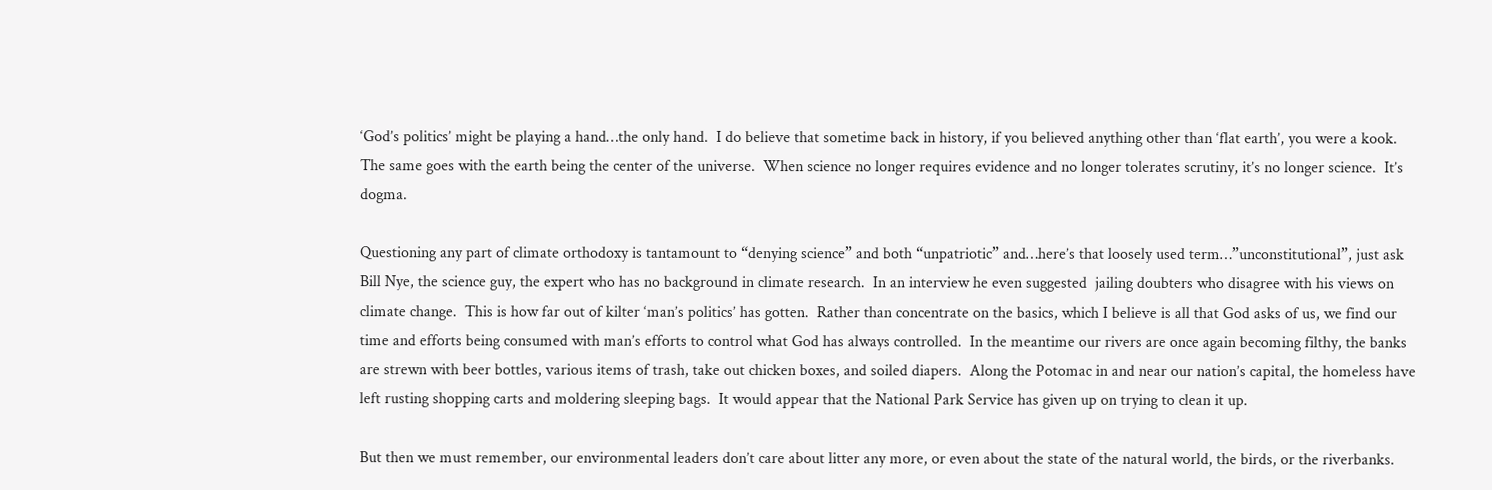‘God’s politics’ might be playing a hand…the only hand.  I do believe that sometime back in history, if you believed anything other than ‘flat earth’, you were a kook.  The same goes with the earth being the center of the universe.  When science no longer requires evidence and no longer tolerates scrutiny, it’s no longer science.  It’s dogma.

Questioning any part of climate orthodoxy is tantamount to “denying science” and both “unpatriotic” and…here’s that loosely used term…”unconstitutional”, just ask Bill Nye, the science guy, the expert who has no background in climate research.  In an interview he even suggested  jailing doubters who disagree with his views on climate change.  This is how far out of kilter ‘man’s politics’ has gotten.  Rather than concentrate on the basics, which I believe is all that God asks of us, we find our time and efforts being consumed with man’s efforts to control what God has always controlled.  In the meantime our rivers are once again becoming filthy, the banks are strewn with beer bottles, various items of trash, take out chicken boxes, and soiled diapers.  Along the Potomac in and near our nation’s capital, the homeless have left rusting shopping carts and moldering sleeping bags.  It would appear that the National Park Service has given up on trying to clean it up.

But then we must remember, our environmental leaders don’t care about litter any more, or even about the state of the natural world, the birds, or the riverbanks.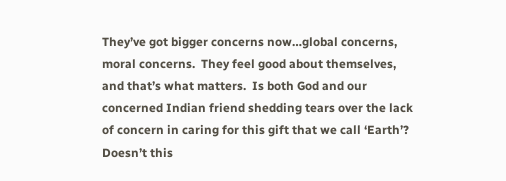They’ve got bigger concerns now…global concerns, moral concerns.  They feel good about themselves, and that’s what matters.  Is both God and our concerned Indian friend shedding tears over the lack of concern in caring for this gift that we call ‘Earth’?  Doesn’t this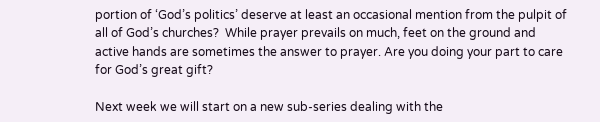portion of ‘God’s politics’ deserve at least an occasional mention from the pulpit of all of God’s churches?  While prayer prevails on much, feet on the ground and active hands are sometimes the answer to prayer. Are you doing your part to care for God’s great gift?

Next week we will start on a new sub-series dealing with the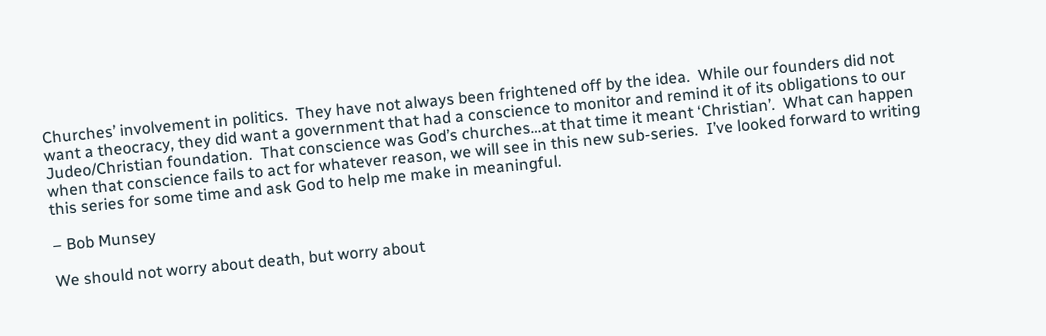Churches’ involvement in politics.  They have not always been frightened off by the idea.  While our founders did not want a theocracy, they did want a government that had a conscience to monitor and remind it of its obligations to our Judeo/Christian foundation.  That conscience was God’s churches…at that time it meant ‘Christian’.  What can happen when that conscience fails to act for whatever reason, we will see in this new sub-series.  I’ve looked forward to writing this series for some time and ask God to help me make in meaningful.

– Bob Munsey

We should not worry about death, but worry about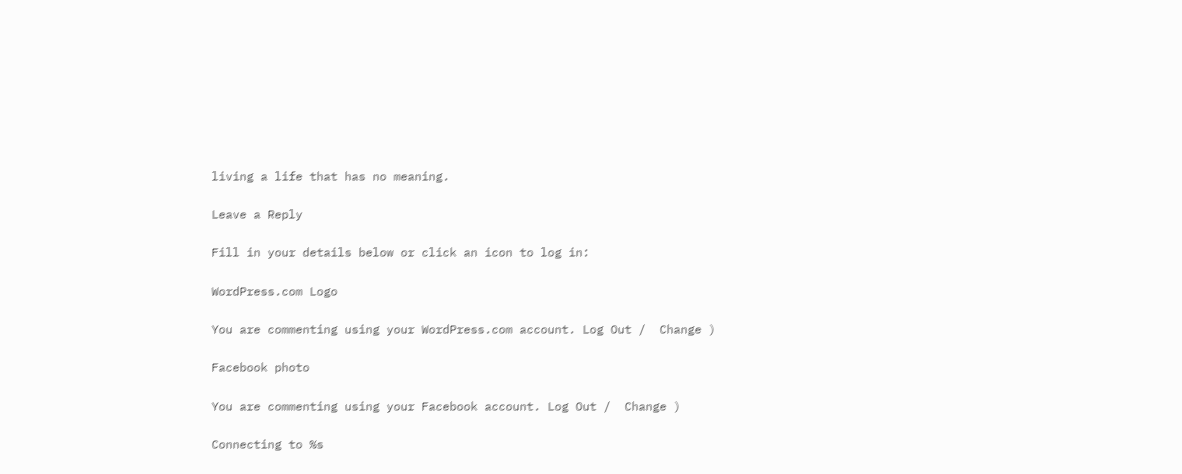living a life that has no meaning.

Leave a Reply

Fill in your details below or click an icon to log in:

WordPress.com Logo

You are commenting using your WordPress.com account. Log Out /  Change )

Facebook photo

You are commenting using your Facebook account. Log Out /  Change )

Connecting to %s